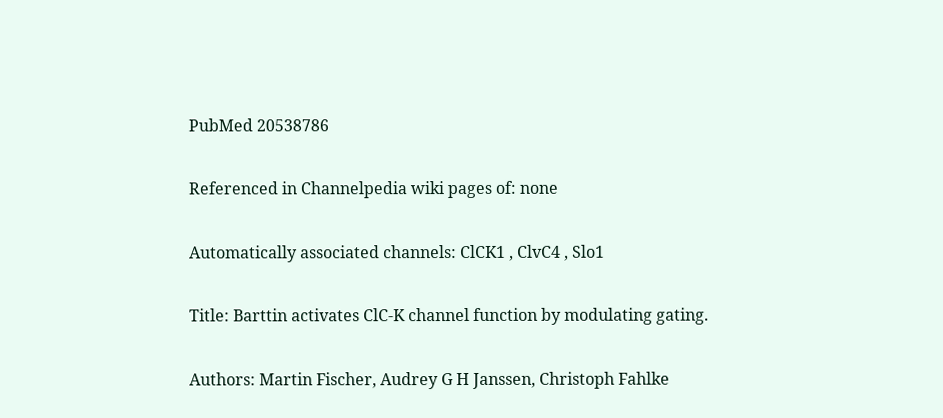PubMed 20538786

Referenced in Channelpedia wiki pages of: none

Automatically associated channels: ClCK1 , ClvC4 , Slo1

Title: Barttin activates ClC-K channel function by modulating gating.

Authors: Martin Fischer, Audrey G H Janssen, Christoph Fahlke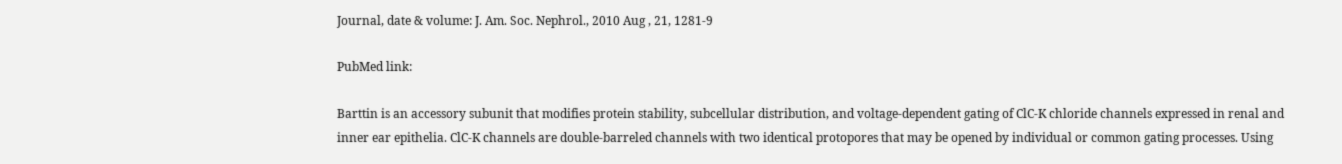Journal, date & volume: J. Am. Soc. Nephrol., 2010 Aug , 21, 1281-9

PubMed link:

Barttin is an accessory subunit that modifies protein stability, subcellular distribution, and voltage-dependent gating of ClC-K chloride channels expressed in renal and inner ear epithelia. ClC-K channels are double-barreled channels with two identical protopores that may be opened by individual or common gating processes. Using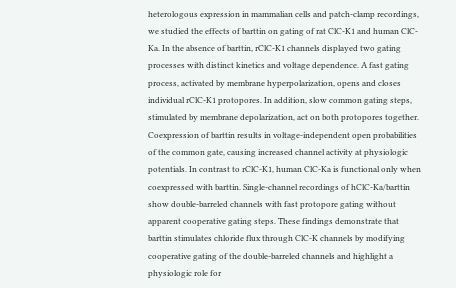heterologous expression in mammalian cells and patch-clamp recordings, we studied the effects of barttin on gating of rat ClC-K1 and human ClC-Ka. In the absence of barttin, rClC-K1 channels displayed two gating processes with distinct kinetics and voltage dependence. A fast gating process, activated by membrane hyperpolarization, opens and closes individual rClC-K1 protopores. In addition, slow common gating steps, stimulated by membrane depolarization, act on both protopores together. Coexpression of barttin results in voltage-independent open probabilities of the common gate, causing increased channel activity at physiologic potentials. In contrast to rClC-K1, human ClC-Ka is functional only when coexpressed with barttin. Single-channel recordings of hClC-Ka/barttin show double-barreled channels with fast protopore gating without apparent cooperative gating steps. These findings demonstrate that barttin stimulates chloride flux through ClC-K channels by modifying cooperative gating of the double-barreled channels and highlight a physiologic role for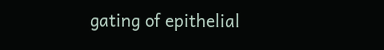gating of epithelial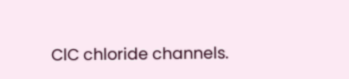ClC chloride channels.